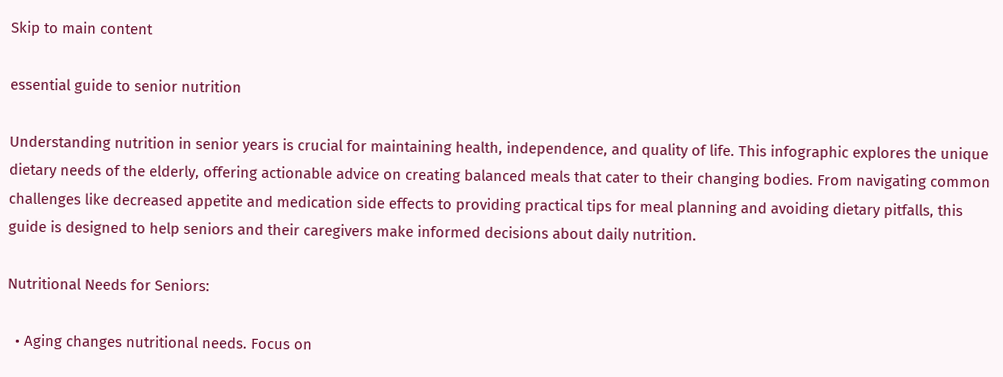Skip to main content

essential guide to senior nutrition

Understanding nutrition in senior years is crucial for maintaining health, independence, and quality of life. This infographic explores the unique dietary needs of the elderly, offering actionable advice on creating balanced meals that cater to their changing bodies. From navigating common challenges like decreased appetite and medication side effects to providing practical tips for meal planning and avoiding dietary pitfalls, this guide is designed to help seniors and their caregivers make informed decisions about daily nutrition.

Nutritional Needs for Seniors:

  • Aging changes nutritional needs. Focus on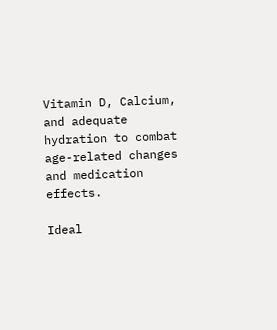Vitamin D, Calcium, and adequate hydration to combat age-related changes and medication effects.

Ideal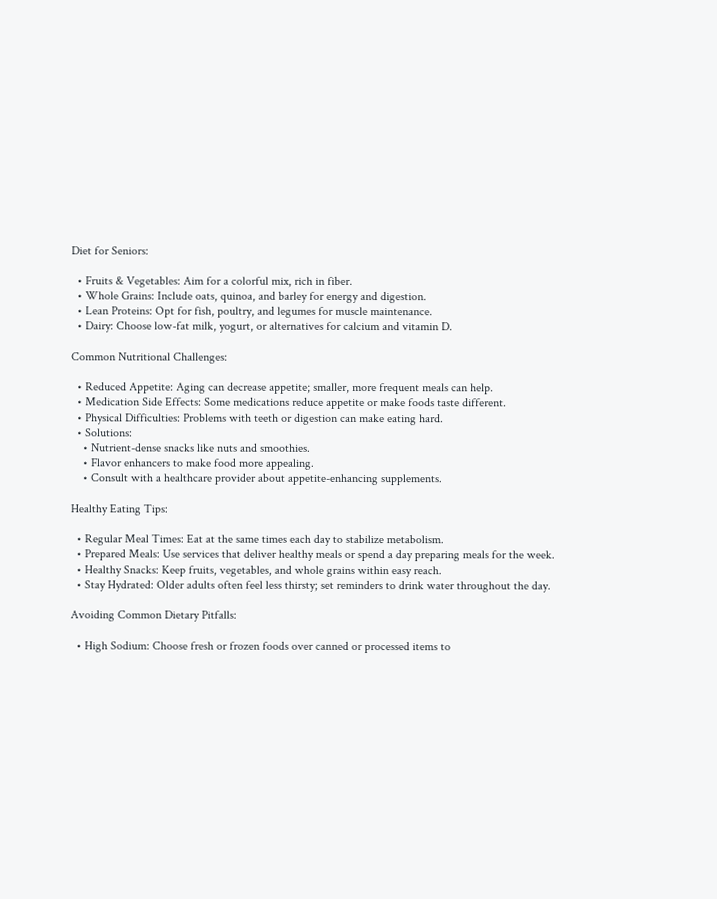Diet for Seniors:

  • Fruits & Vegetables: Aim for a colorful mix, rich in fiber.
  • Whole Grains: Include oats, quinoa, and barley for energy and digestion.
  • Lean Proteins: Opt for fish, poultry, and legumes for muscle maintenance.
  • Dairy: Choose low-fat milk, yogurt, or alternatives for calcium and vitamin D.

Common Nutritional Challenges:

  • Reduced Appetite: Aging can decrease appetite; smaller, more frequent meals can help.
  • Medication Side Effects: Some medications reduce appetite or make foods taste different.
  • Physical Difficulties: Problems with teeth or digestion can make eating hard.
  • Solutions:
    • Nutrient-dense snacks like nuts and smoothies.
    • Flavor enhancers to make food more appealing.
    • Consult with a healthcare provider about appetite-enhancing supplements.

Healthy Eating Tips:

  • Regular Meal Times: Eat at the same times each day to stabilize metabolism.
  • Prepared Meals: Use services that deliver healthy meals or spend a day preparing meals for the week.
  • Healthy Snacks: Keep fruits, vegetables, and whole grains within easy reach.
  • Stay Hydrated: Older adults often feel less thirsty; set reminders to drink water throughout the day.

Avoiding Common Dietary Pitfalls:

  • High Sodium: Choose fresh or frozen foods over canned or processed items to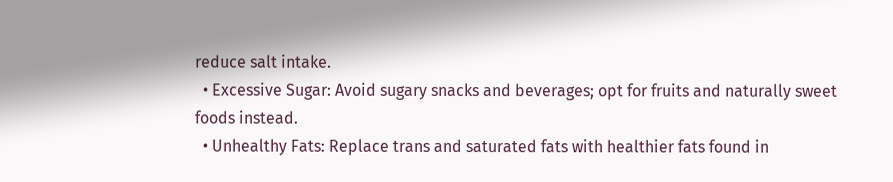reduce salt intake.
  • Excessive Sugar: Avoid sugary snacks and beverages; opt for fruits and naturally sweet foods instead.
  • Unhealthy Fats: Replace trans and saturated fats with healthier fats found in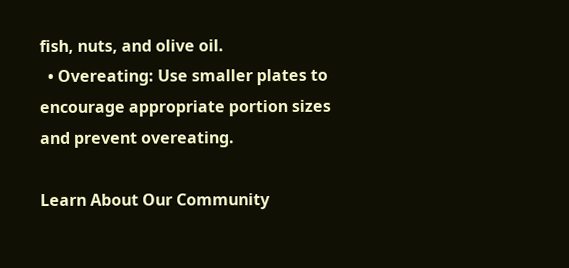fish, nuts, and olive oil.
  • Overeating: Use smaller plates to encourage appropriate portion sizes and prevent overeating.

Learn About Our Community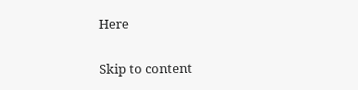Here

Skip to content